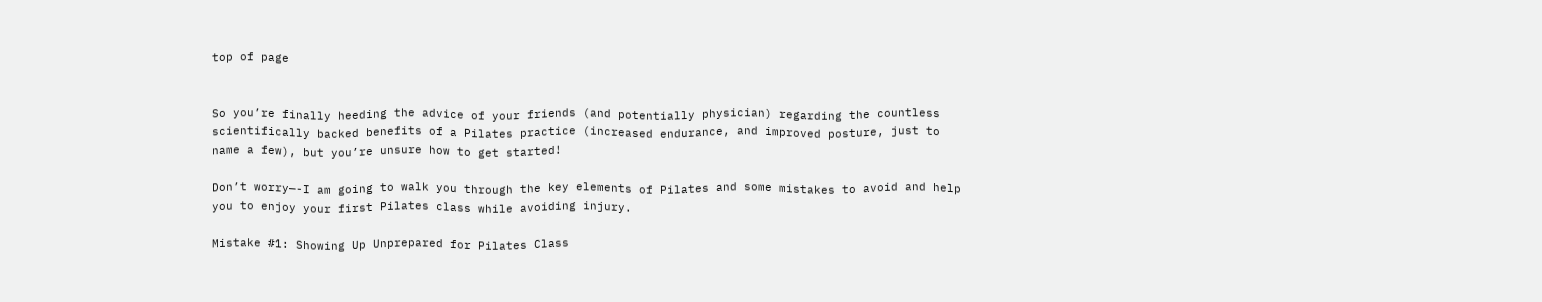top of page


So you’re finally heeding the advice of your friends (and potentially physician) regarding the countless scientifically backed benefits of a Pilates practice (increased endurance, and improved posture, just to name a few), but you’re unsure how to get started!

Don’t worry—-I am going to walk you through the key elements of Pilates and some mistakes to avoid and help you to enjoy your first Pilates class while avoiding injury.

Mistake #1: Showing Up Unprepared for Pilates Class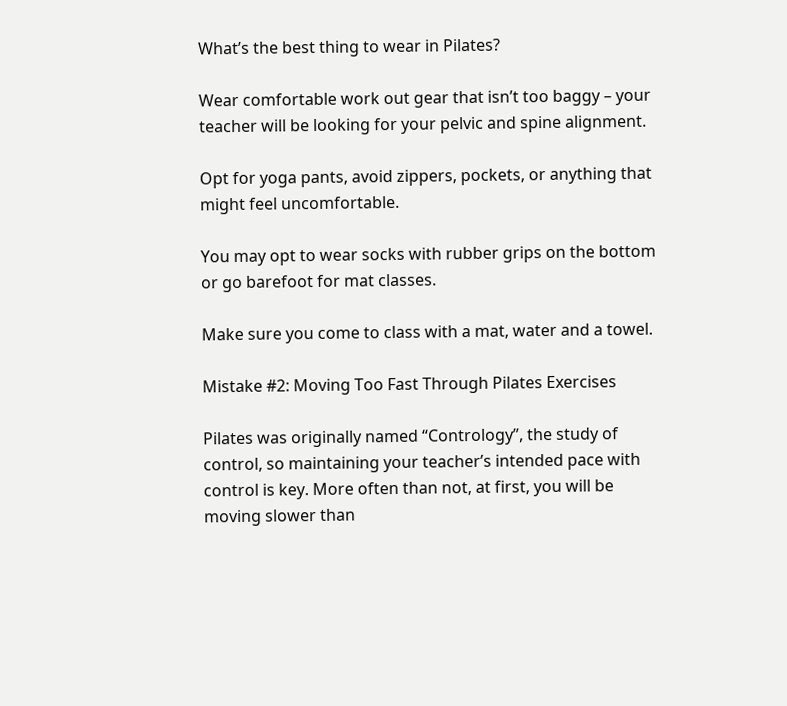What’s the best thing to wear in Pilates?

Wear comfortable work out gear that isn’t too baggy – your teacher will be looking for your pelvic and spine alignment.

Opt for yoga pants, avoid zippers, pockets, or anything that might feel uncomfortable.

You may opt to wear socks with rubber grips on the bottom or go barefoot for mat classes.

Make sure you come to class with a mat, water and a towel.

Mistake #2: Moving Too Fast Through Pilates Exercises

Pilates was originally named “Contrology”, the study of control, so maintaining your teacher’s intended pace with control is key. More often than not, at first, you will be moving slower than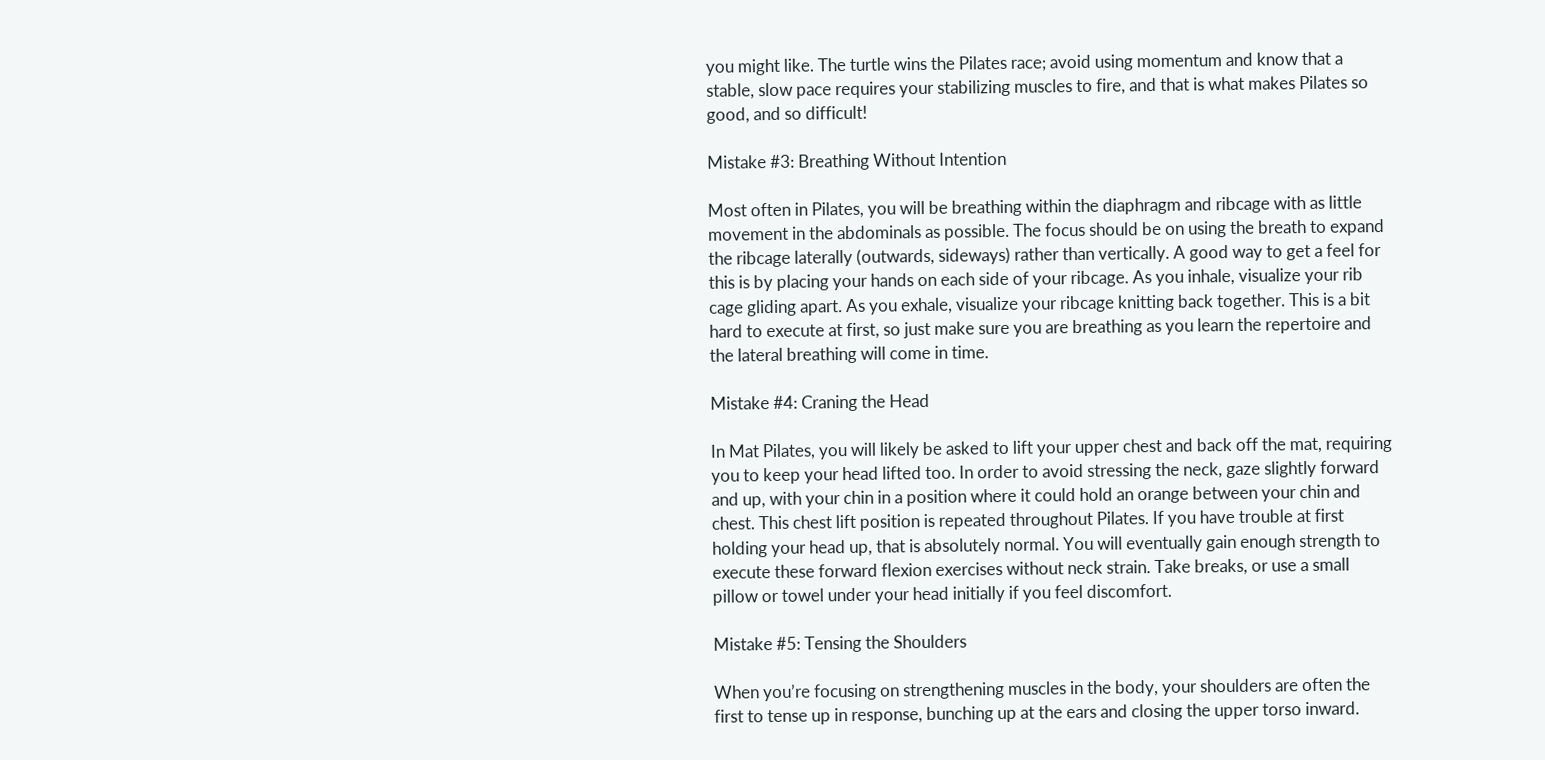you might like. The turtle wins the Pilates race; avoid using momentum and know that a stable, slow pace requires your stabilizing muscles to fire, and that is what makes Pilates so good, and so difficult!

Mistake #3: Breathing Without Intention

Most often in Pilates, you will be breathing within the diaphragm and ribcage with as little movement in the abdominals as possible. The focus should be on using the breath to expand the ribcage laterally (outwards, sideways) rather than vertically. A good way to get a feel for this is by placing your hands on each side of your ribcage. As you inhale, visualize your rib cage gliding apart. As you exhale, visualize your ribcage knitting back together. This is a bit hard to execute at first, so just make sure you are breathing as you learn the repertoire and the lateral breathing will come in time.

Mistake #4: Craning the Head

In Mat Pilates, you will likely be asked to lift your upper chest and back off the mat, requiring you to keep your head lifted too. In order to avoid stressing the neck, gaze slightly forward and up, with your chin in a position where it could hold an orange between your chin and chest. This chest lift position is repeated throughout Pilates. If you have trouble at first holding your head up, that is absolutely normal. You will eventually gain enough strength to execute these forward flexion exercises without neck strain. Take breaks, or use a small pillow or towel under your head initially if you feel discomfort.

Mistake #5: Tensing the Shoulders

When you’re focusing on strengthening muscles in the body, your shoulders are often the first to tense up in response, bunching up at the ears and closing the upper torso inward.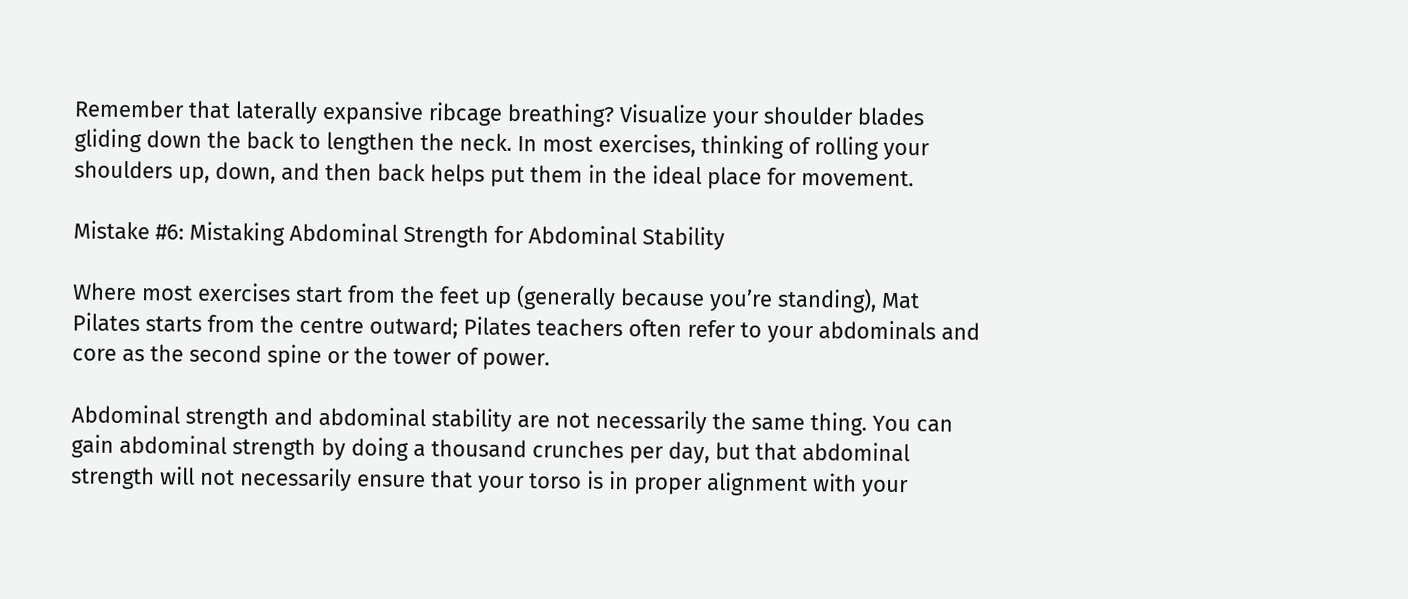Remember that laterally expansive ribcage breathing? Visualize your shoulder blades gliding down the back to lengthen the neck. In most exercises, thinking of rolling your shoulders up, down, and then back helps put them in the ideal place for movement.

Mistake #6: Mistaking Abdominal Strength for Abdominal Stability

Where most exercises start from the feet up (generally because you’re standing), Mat Pilates starts from the centre outward; Pilates teachers often refer to your abdominals and core as the second spine or the tower of power.

Abdominal strength and abdominal stability are not necessarily the same thing. You can gain abdominal strength by doing a thousand crunches per day, but that abdominal strength will not necessarily ensure that your torso is in proper alignment with your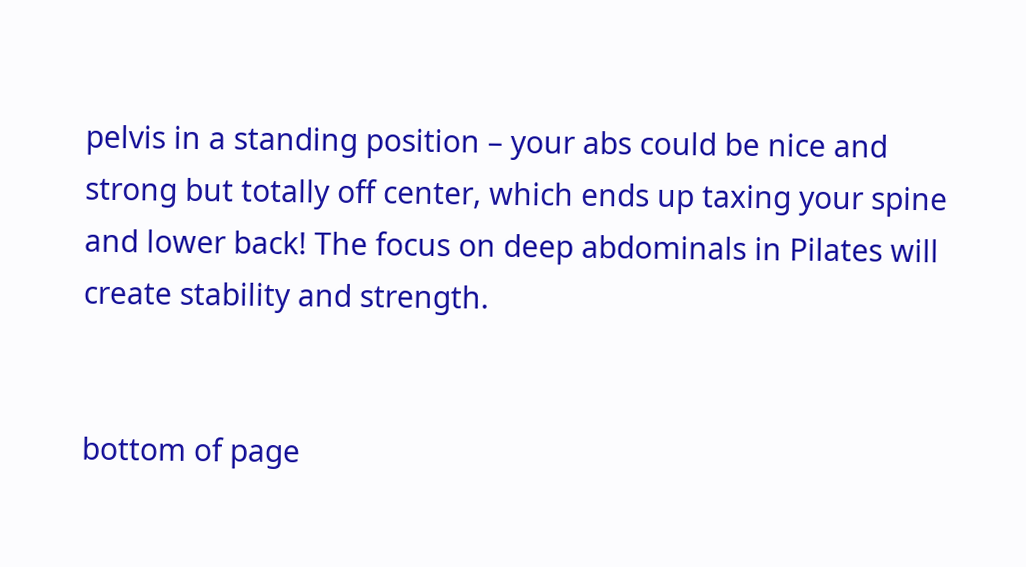pelvis in a standing position – your abs could be nice and strong but totally off center, which ends up taxing your spine and lower back! The focus on deep abdominals in Pilates will create stability and strength.


bottom of page